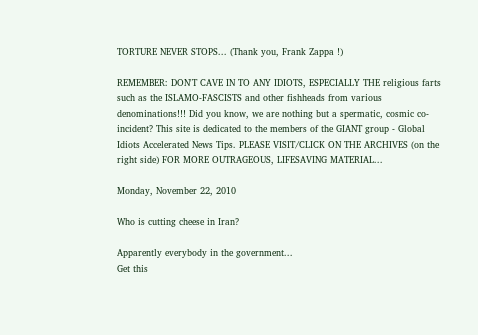TORTURE NEVER STOPS... (Thank you, Frank Zappa !)

REMEMBER: DON'T CAVE IN TO ANY IDIOTS, ESPECIALLY THE religious farts such as the ISLAMO-FASCISTS and other fishheads from various denominations!!! Did you know, we are nothing but a spermatic, cosmic co-incident? This site is dedicated to the members of the GIANT group - Global Idiots Accelerated News Tips. PLEASE VISIT/CLICK ON THE ARCHIVES (on the right side) FOR MORE OUTRAGEOUS, LIFESAVING MATERIAL...

Monday, November 22, 2010

Who is cutting cheese in Iran?

Apparently everybody in the government...
Get this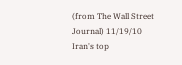(from The Wall Street Journal) 11/19/10
Iran's top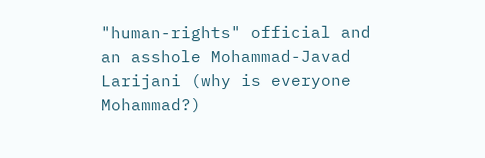"human-rights" official and an asshole Mohammad-Javad Larijani (why is everyone Mohammad?)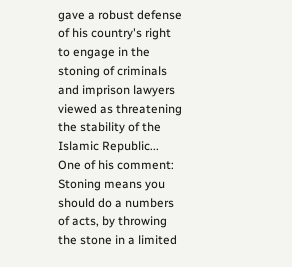gave a robust defense of his country's right to engage in the stoning of criminals and imprison lawyers viewed as threatening the stability of the Islamic Republic...
One of his comment:
Stoning means you should do a numbers of acts, by throwing the stone in a limited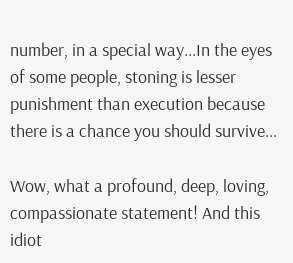number, in a special way...In the eyes of some people, stoning is lesser punishment than execution because there is a chance you should survive...

Wow, what a profound, deep, loving, compassionate statement! And this idiot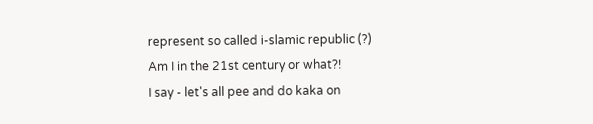represent so called i-slamic republic (?) Am I in the 21st century or what?!
I say - let's all pee and do kaka on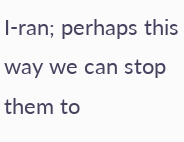I-ran; perhaps this way we can stop them to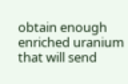obtain enough enriched uranium that will send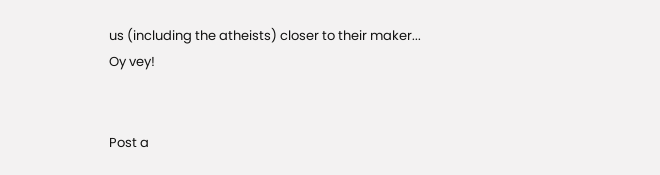us (including the atheists) closer to their maker...
Oy vey!


Post a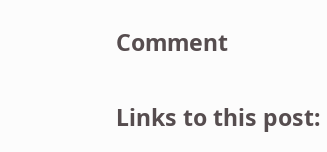Comment

Links to this post: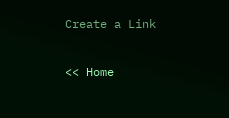Create a Link

<< Home